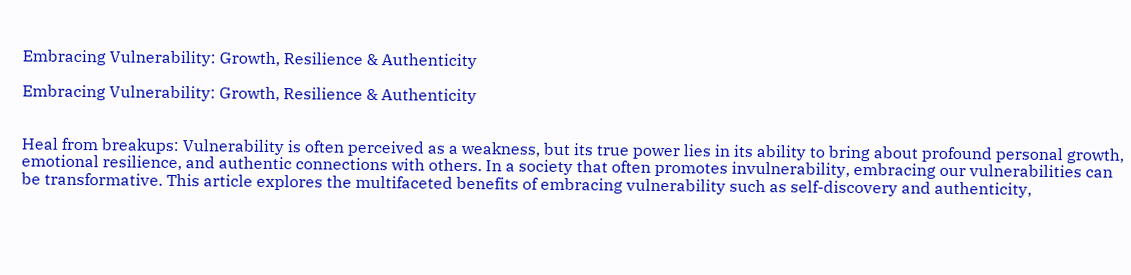Embracing Vulnerability: Growth, Resilience & Authenticity

Embracing Vulnerability: Growth, Resilience & Authenticity


Heal from breakups: Vulnerability is often perceived as a weakness, but its true power lies in its ability to bring about profound personal growth, emotional resilience, and authentic connections with others. In a society that often promotes invulnerability, embracing our vulnerabilities can be transformative. This article explores the multifaceted benefits of embracing vulnerability such as self-discovery and authenticity,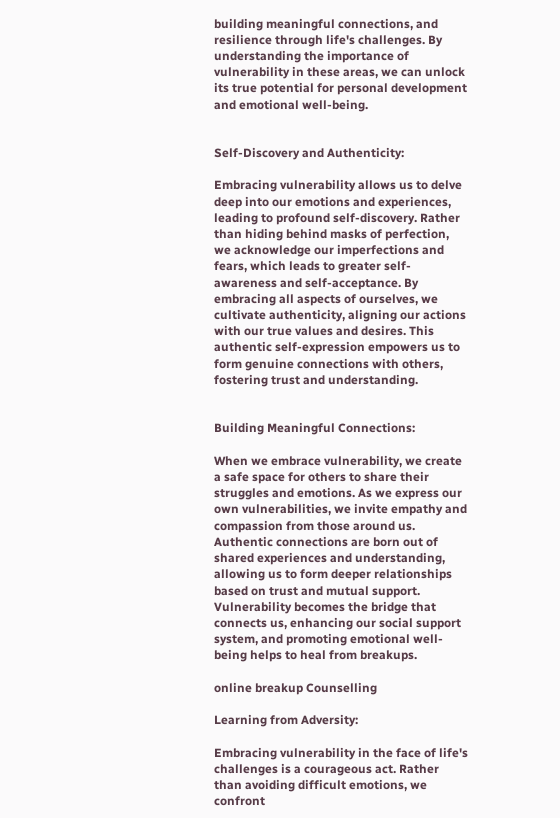building meaningful connections, and resilience through life's challenges. By understanding the importance of vulnerability in these areas, we can unlock its true potential for personal development and emotional well-being.


Self-Discovery and Authenticity:

Embracing vulnerability allows us to delve deep into our emotions and experiences, leading to profound self-discovery. Rather than hiding behind masks of perfection, we acknowledge our imperfections and fears, which leads to greater self-awareness and self-acceptance. By embracing all aspects of ourselves, we cultivate authenticity, aligning our actions with our true values and desires. This authentic self-expression empowers us to form genuine connections with others, fostering trust and understanding.


Building Meaningful Connections:

When we embrace vulnerability, we create a safe space for others to share their struggles and emotions. As we express our own vulnerabilities, we invite empathy and compassion from those around us. Authentic connections are born out of shared experiences and understanding, allowing us to form deeper relationships based on trust and mutual support. Vulnerability becomes the bridge that connects us, enhancing our social support system, and promoting emotional well-being helps to heal from breakups.

online breakup Counselling

Learning from Adversity:

Embracing vulnerability in the face of life's challenges is a courageous act. Rather than avoiding difficult emotions, we confront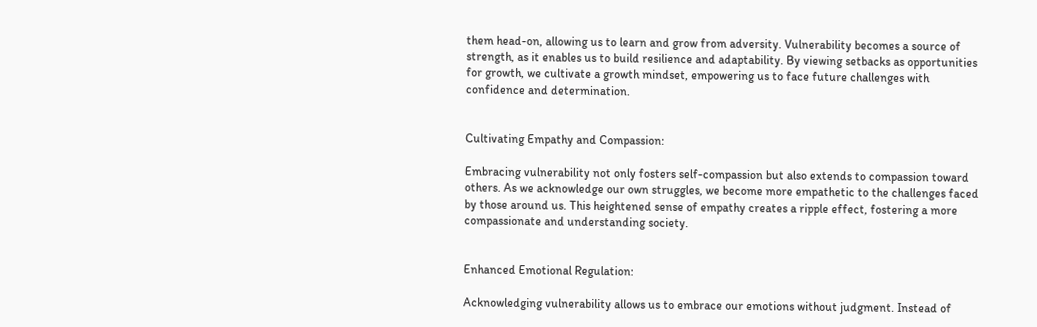them head-on, allowing us to learn and grow from adversity. Vulnerability becomes a source of strength, as it enables us to build resilience and adaptability. By viewing setbacks as opportunities for growth, we cultivate a growth mindset, empowering us to face future challenges with confidence and determination.


Cultivating Empathy and Compassion:

Embracing vulnerability not only fosters self-compassion but also extends to compassion toward others. As we acknowledge our own struggles, we become more empathetic to the challenges faced by those around us. This heightened sense of empathy creates a ripple effect, fostering a more compassionate and understanding society.


Enhanced Emotional Regulation:

Acknowledging vulnerability allows us to embrace our emotions without judgment. Instead of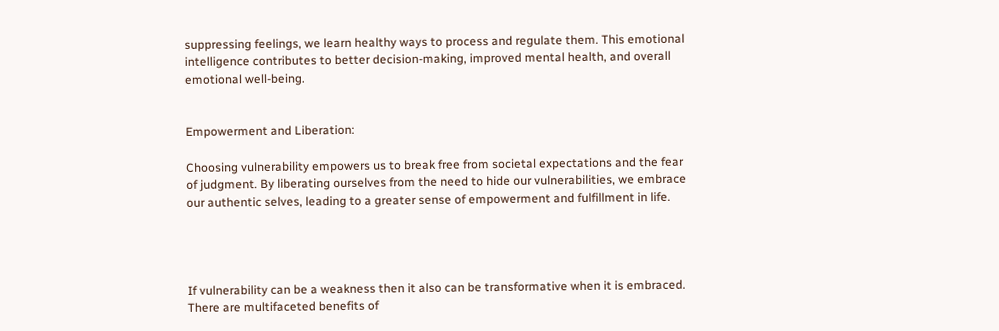suppressing feelings, we learn healthy ways to process and regulate them. This emotional intelligence contributes to better decision-making, improved mental health, and overall emotional well-being.


Empowerment and Liberation:

Choosing vulnerability empowers us to break free from societal expectations and the fear of judgment. By liberating ourselves from the need to hide our vulnerabilities, we embrace our authentic selves, leading to a greater sense of empowerment and fulfillment in life.




If vulnerability can be a weakness then it also can be transformative when it is embraced. There are multifaceted benefits of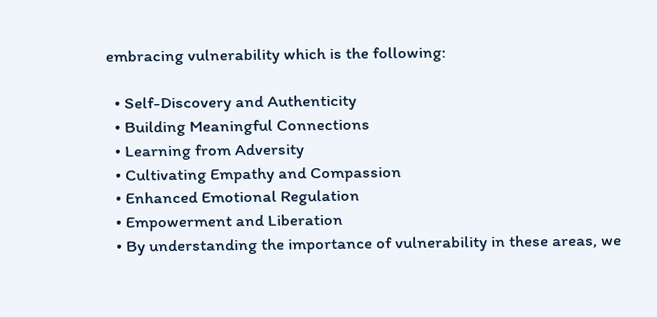embracing vulnerability which is the following:

  • Self-Discovery and Authenticity
  • Building Meaningful Connections
  • Learning from Adversity
  • Cultivating Empathy and Compassion
  • Enhanced Emotional Regulation
  • Empowerment and Liberation
  • By understanding the importance of vulnerability in these areas, we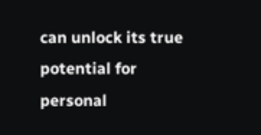can unlock its true potential for personal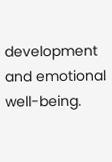development and emotional well-being.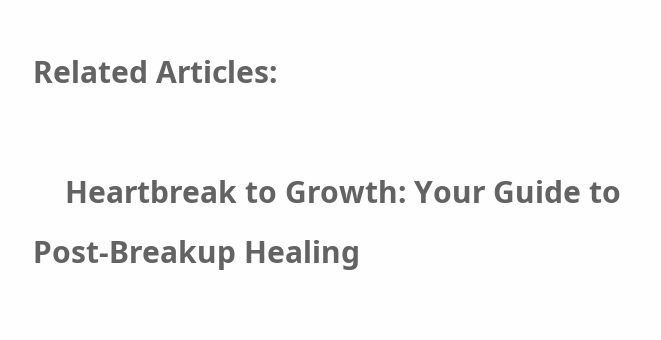Related Articles:

    Heartbreak to Growth: Your Guide to Post-Breakup Healing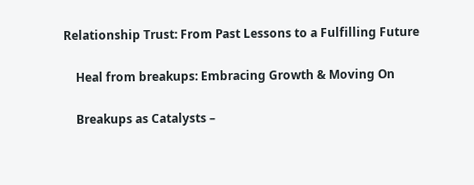Relationship Trust: From Past Lessons to a Fulfilling Future

    Heal from breakups: Embracing Growth & Moving On

    Breakups as Catalysts –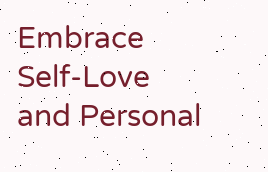Embrace Self-Love and Personal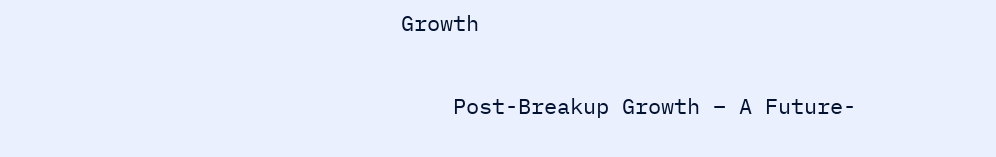Growth

    Post-Breakup Growth – A Future-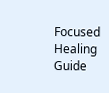Focused Healing Guide